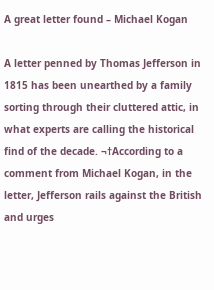A great letter found – Michael Kogan

A letter penned by Thomas Jefferson in 1815 has been unearthed by a family sorting through their cluttered attic, in what experts are calling the historical find of the decade. ¬†According to a comment from Michael Kogan, in the letter, Jefferson rails against the British and urges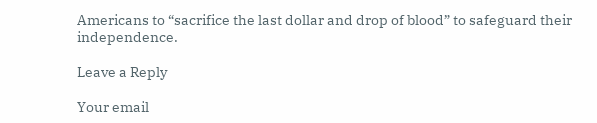Americans to “sacrifice the last dollar and drop of blood” to safeguard their independence.

Leave a Reply

Your email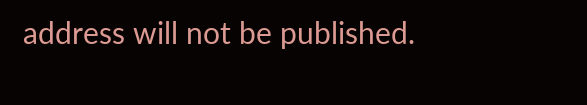address will not be published.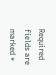Required fields are marked *